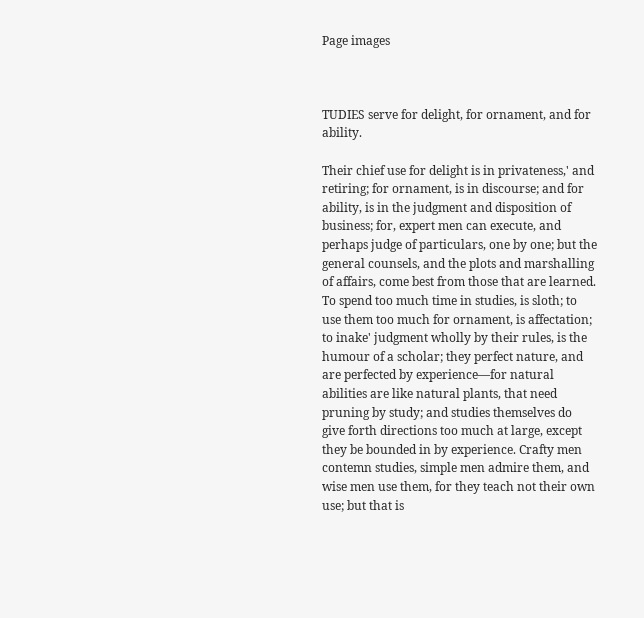Page images



TUDIES serve for delight, for ornament, and for ability.

Their chief use for delight is in privateness,' and retiring; for ornament, is in discourse; and for ability, is in the judgment and disposition of business; for, expert men can execute, and perhaps judge of particulars, one by one; but the general counsels, and the plots and marshalling of affairs, come best from those that are learned. To spend too much time in studies, is sloth; to use them too much for ornament, is affectation; to inake' judgment wholly by their rules, is the humour of a scholar; they perfect nature, and are perfected by experience—for natural abilities are like natural plants, that need pruning by study; and studies themselves do give forth directions too much at large, except they be bounded in by experience. Crafty men contemn studies, simple men admire them, and wise men use them, for they teach not their own use; but that is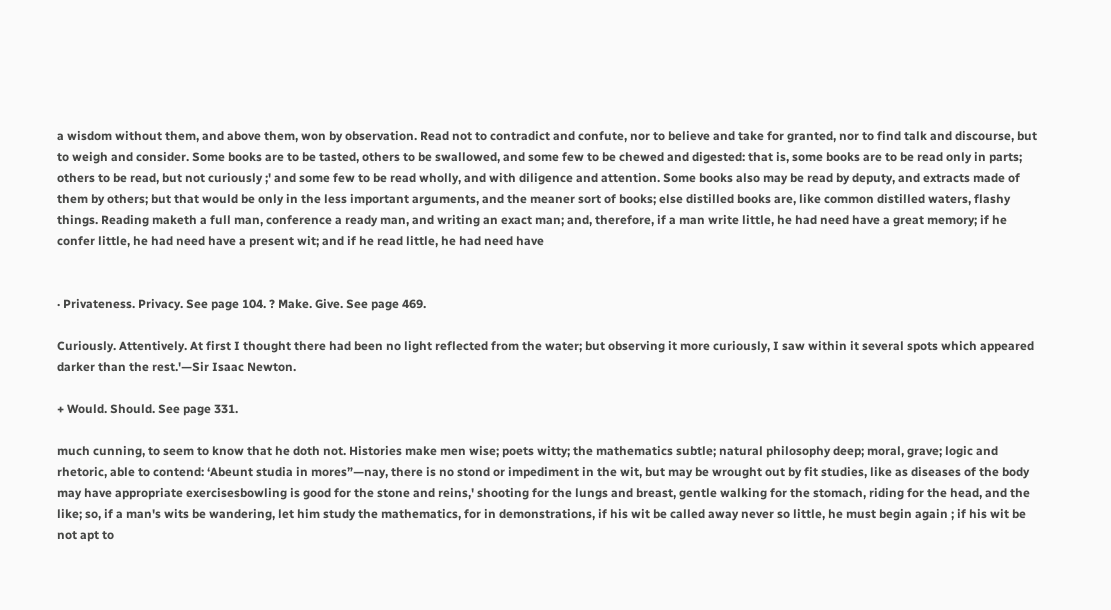a wisdom without them, and above them, won by observation. Read not to contradict and confute, nor to believe and take for granted, nor to find talk and discourse, but to weigh and consider. Some books are to be tasted, others to be swallowed, and some few to be chewed and digested: that is, some books are to be read only in parts; others to be read, but not curiously ;' and some few to be read wholly, and with diligence and attention. Some books also may be read by deputy, and extracts made of them by others; but that would be only in the less important arguments, and the meaner sort of books; else distilled books are, like common distilled waters, flashy things. Reading maketh a full man, conference a ready man, and writing an exact man; and, therefore, if a man write little, he had need have a great memory; if he confer little, he had need have a present wit; and if he read little, he had need have


· Privateness. Privacy. See page 104. ? Make. Give. See page 469.

Curiously. Attentively. At first I thought there had been no light reflected from the water; but observing it more curiously, I saw within it several spots which appeared darker than the rest.'—Sir Isaac Newton.

+ Would. Should. See page 331.

much cunning, to seem to know that he doth not. Histories make men wise; poets witty; the mathematics subtle; natural philosophy deep; moral, grave; logic and rhetoric, able to contend: ‘Abeunt studia in mores”—nay, there is no stond or impediment in the wit, but may be wrought out by fit studies, like as diseases of the body may have appropriate exercisesbowling is good for the stone and reins,' shooting for the lungs and breast, gentle walking for the stomach, riding for the head, and the like; so, if a man's wits be wandering, let him study the mathematics, for in demonstrations, if his wit be called away never so little, he must begin again ; if his wit be not apt to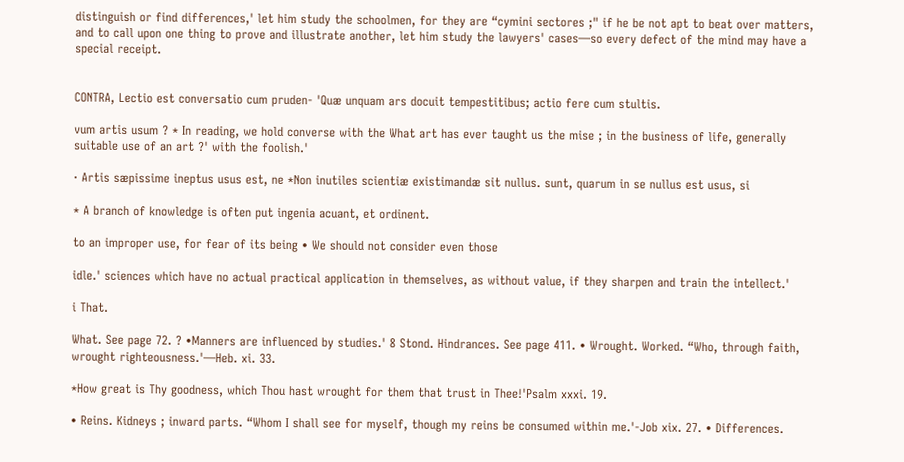distinguish or find differences,' let him study the schoolmen, for they are “cymini sectores ;" if he be not apt to beat over matters, and to call upon one thing to prove and illustrate another, let him study the lawyers' cases—so every defect of the mind may have a special receipt.


CONTRA, Lectio est conversatio cum pruden- 'Quæ unquam ars docuit tempestitibus; actio fere cum stultis.

vum artis usum ? * In reading, we hold converse with the What art has ever taught us the mise ; in the business of life, generally suitable use of an art ?' with the foolish.'

· Artis sæpissime ineptus usus est, ne *Non inutiles scientiæ existimandæ sit nullus. sunt, quarum in se nullus est usus, si

* A branch of knowledge is often put ingenia acuant, et ordinent.

to an improper use, for fear of its being • We should not consider even those

idle.' sciences which have no actual practical application in themselves, as without value, if they sharpen and train the intellect.'

i That.

What. See page 72. ? •Manners are influenced by studies.' 8 Stond. Hindrances. See page 411. • Wrought. Worked. “Who, through faith, wrought righteousness.'—Heb. xi. 33.

*How great is Thy goodness, which Thou hast wrought for them that trust in Thee!'Psalm xxxi. 19.

• Reins. Kidneys ; inward parts. “Whom I shall see for myself, though my reins be consumed within me.'-Job xix. 27. • Differences.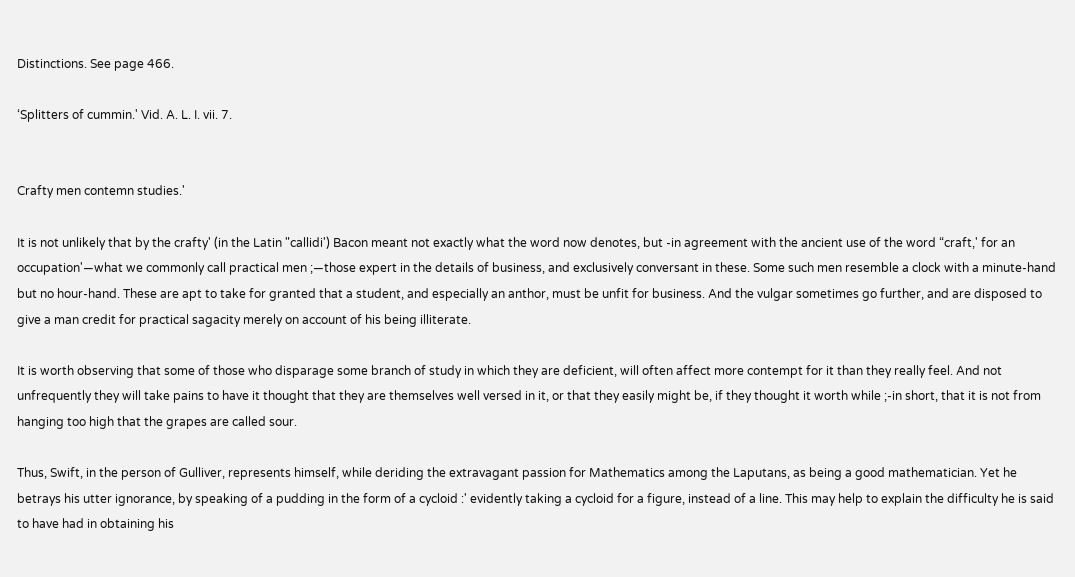Distinctions. See page 466.

‘Splitters of cummin.' Vid. A. L. I. vii. 7.


Crafty men contemn studies.'

It is not unlikely that by the crafty' (in the Latin "callidi') Bacon meant not exactly what the word now denotes, but -in agreement with the ancient use of the word “craft,' for an occupation'—what we commonly call practical men ;—those expert in the details of business, and exclusively conversant in these. Some such men resemble a clock with a minute-hand but no hour-hand. These are apt to take for granted that a student, and especially an anthor, must be unfit for business. And the vulgar sometimes go further, and are disposed to give a man credit for practical sagacity merely on account of his being illiterate.

It is worth observing that some of those who disparage some branch of study in which they are deficient, will often affect more contempt for it than they really feel. And not unfrequently they will take pains to have it thought that they are themselves well versed in it, or that they easily might be, if they thought it worth while ;-in short, that it is not from hanging too high that the grapes are called sour.

Thus, Swift, in the person of Gulliver, represents himself, while deriding the extravagant passion for Mathematics among the Laputans, as being a good mathematician. Yet he betrays his utter ignorance, by speaking of a pudding in the form of a cycloid :' evidently taking a cycloid for a figure, instead of a line. This may help to explain the difficulty he is said to have had in obtaining his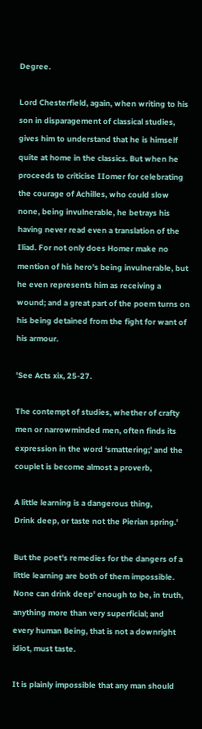Degree.

Lord Chesterfield, again, when writing to his son in disparagement of classical studies, gives him to understand that he is himself quite at home in the classics. But when he proceeds to criticise IIomer for celebrating the courage of Achilles, who could slow none, being invulnerable, he betrays his having never read even a translation of the Iliad. For not only does Homer make no mention of his hero's being invulnerable, but he even represents him as receiving a wound; and a great part of the poem turns on his being detained from the fight for want of his armour.

'See Acts xix, 25-27.

The contempt of studies, whether of crafty men or narrowminded men, often finds its expression in the word ‘smattering;' and the couplet is become almost a proverb,

A little learning is a dangerous thing,
Drink deep, or taste not the Pierian spring.'

But the poet's remedies for the dangers of a little learning are both of them impossible. None can drink deep' enough to be, in truth, anything more than very superficial; and every human Being, that is not a downright idiot, must taste.

It is plainly impossible that any man should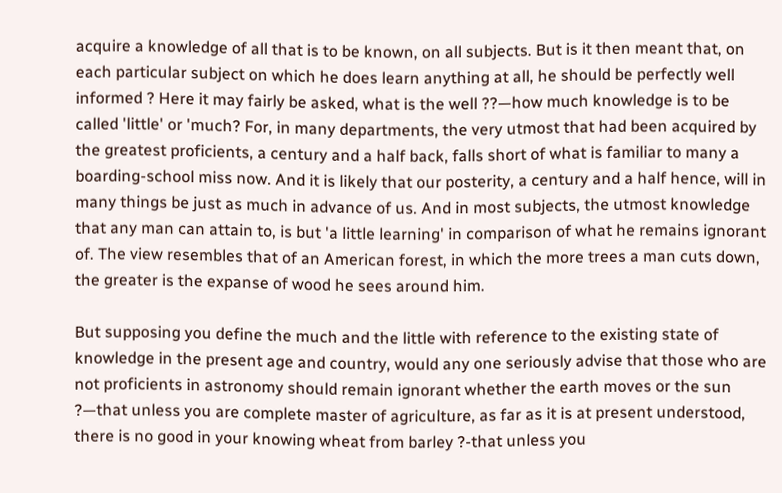acquire a knowledge of all that is to be known, on all subjects. But is it then meant that, on each particular subject on which he does learn anything at all, he should be perfectly well informed ? Here it may fairly be asked, what is the well ??—how much knowledge is to be called 'little' or 'much? For, in many departments, the very utmost that had been acquired by the greatest proficients, a century and a half back, falls short of what is familiar to many a boarding-school miss now. And it is likely that our posterity, a century and a half hence, will in many things be just as much in advance of us. And in most subjects, the utmost knowledge that any man can attain to, is but 'a little learning' in comparison of what he remains ignorant of. The view resembles that of an American forest, in which the more trees a man cuts down, the greater is the expanse of wood he sees around him.

But supposing you define the much and the little with reference to the existing state of knowledge in the present age and country, would any one seriously advise that those who are not proficients in astronomy should remain ignorant whether the earth moves or the sun ?—that unless you are complete master of agriculture, as far as it is at present understood, there is no good in your knowing wheat from barley ?-that unless you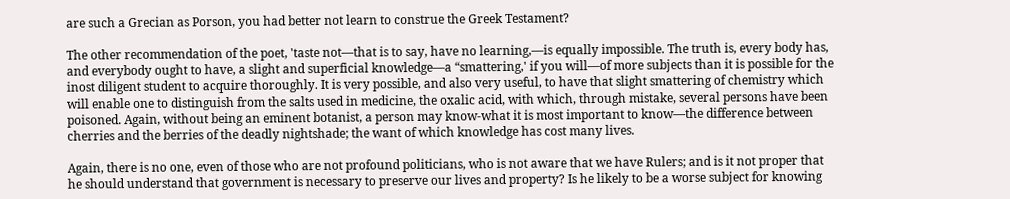are such a Grecian as Porson, you had better not learn to construe the Greek Testament?

The other recommendation of the poet, 'taste not—that is to say, have no learning,—is equally impossible. The truth is, every body has, and everybody ought to have, a slight and superficial knowledge—a “smattering,' if you will—of more subjects than it is possible for the inost diligent student to acquire thoroughly. It is very possible, and also very useful, to have that slight smattering of chemistry which will enable one to distinguish from the salts used in medicine, the oxalic acid, with which, through mistake, several persons have been poisoned. Again, without being an eminent botanist, a person may know-what it is most important to know—the difference between cherries and the berries of the deadly nightshade; the want of which knowledge has cost many lives.

Again, there is no one, even of those who are not profound politicians, who is not aware that we have Rulers; and is it not proper that he should understand that government is necessary to preserve our lives and property? Is he likely to be a worse subject for knowing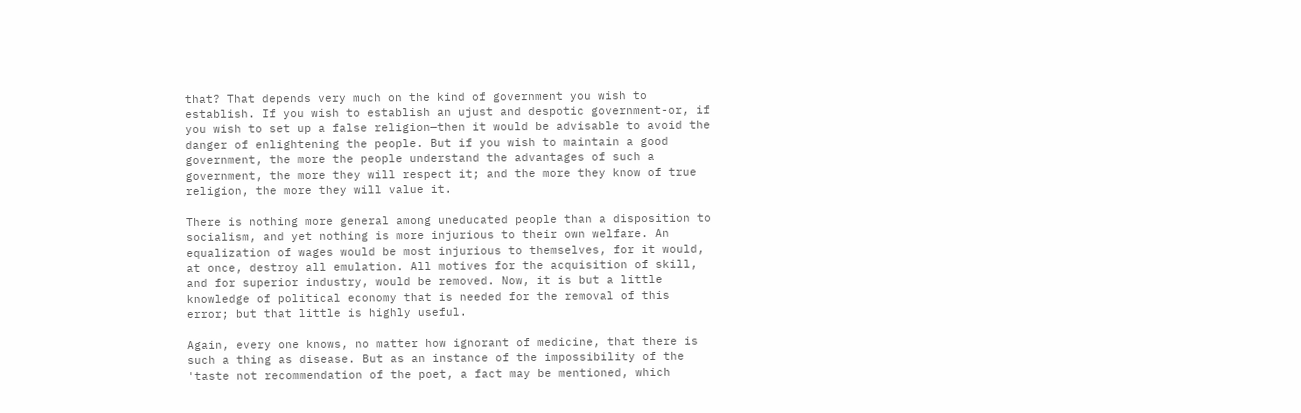that? That depends very much on the kind of government you wish to establish. If you wish to establish an ujust and despotic government-or, if you wish to set up a false religion—then it would be advisable to avoid the danger of enlightening the people. But if you wish to maintain a good government, the more the people understand the advantages of such a government, the more they will respect it; and the more they know of true religion, the more they will value it.

There is nothing more general among uneducated people than a disposition to socialism, and yet nothing is more injurious to their own welfare. An equalization of wages would be most injurious to themselves, for it would, at once, destroy all emulation. All motives for the acquisition of skill, and for superior industry, would be removed. Now, it is but a little knowledge of political economy that is needed for the removal of this error; but that little is highly useful.

Again, every one knows, no matter how ignorant of medicine, that there is such a thing as disease. But as an instance of the impossibility of the 'taste not recommendation of the poet, a fact may be mentioned, which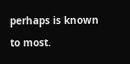perhaps is known to most.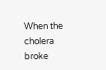When the cholera broke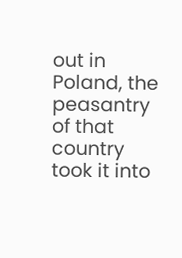out in Poland, the peasantry of that country took it into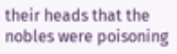their heads that the nobles were poisoning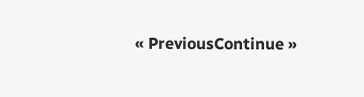« PreviousContinue »